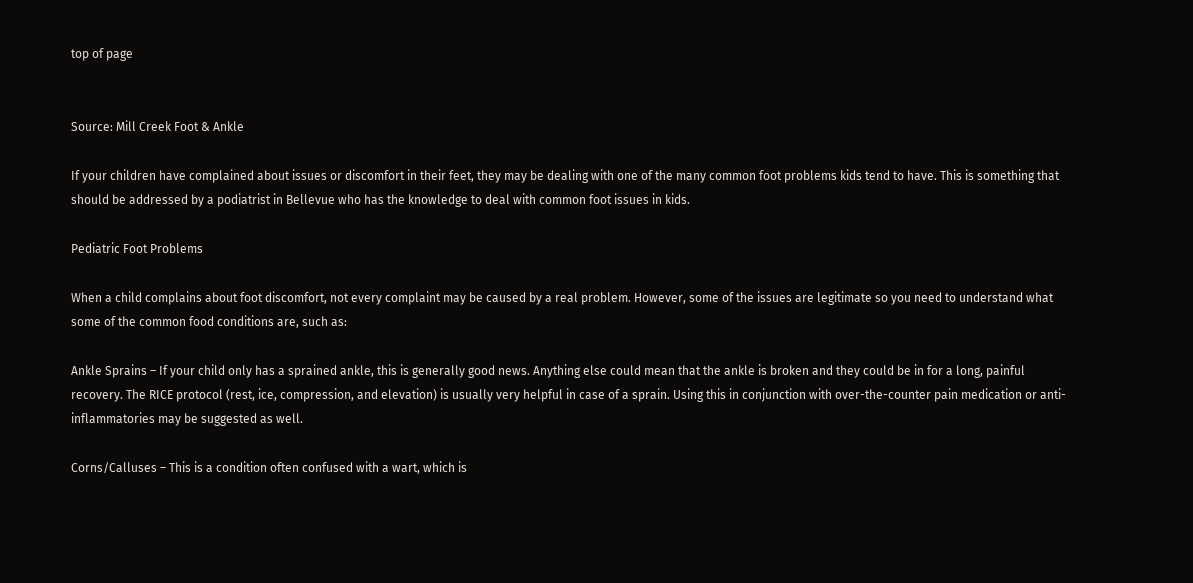top of page


Source: Mill Creek Foot & Ankle

If your children have complained about issues or discomfort in their feet, they may be dealing with one of the many common foot problems kids tend to have. This is something that should be addressed by a podiatrist in Bellevue who has the knowledge to deal with common foot issues in kids.

Pediatric Foot Problems

When a child complains about foot discomfort, not every complaint may be caused by a real problem. However, some of the issues are legitimate so you need to understand what some of the common food conditions are, such as:

Ankle Sprains – If your child only has a sprained ankle, this is generally good news. Anything else could mean that the ankle is broken and they could be in for a long, painful recovery. The RICE protocol (rest, ice, compression, and elevation) is usually very helpful in case of a sprain. Using this in conjunction with over-the-counter pain medication or anti-inflammatories may be suggested as well.

Corns/Calluses – This is a condition often confused with a wart, which is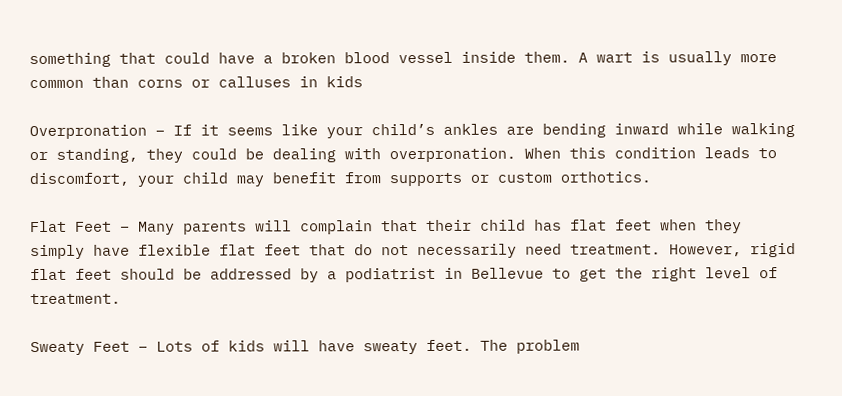something that could have a broken blood vessel inside them. A wart is usually more common than corns or calluses in kids

Overpronation – If it seems like your child’s ankles are bending inward while walking or standing, they could be dealing with overpronation. When this condition leads to discomfort, your child may benefit from supports or custom orthotics.

Flat Feet – Many parents will complain that their child has flat feet when they simply have flexible flat feet that do not necessarily need treatment. However, rigid flat feet should be addressed by a podiatrist in Bellevue to get the right level of treatment.

Sweaty Feet – Lots of kids will have sweaty feet. The problem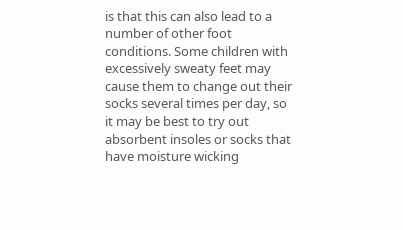is that this can also lead to a number of other foot conditions. Some children with excessively sweaty feet may cause them to change out their socks several times per day, so it may be best to try out absorbent insoles or socks that have moisture wicking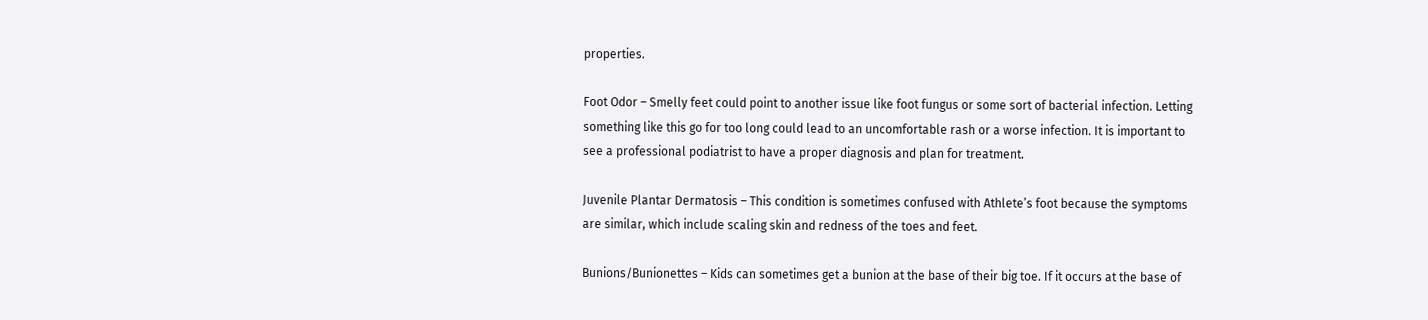properties.

Foot Odor – Smelly feet could point to another issue like foot fungus or some sort of bacterial infection. Letting something like this go for too long could lead to an uncomfortable rash or a worse infection. It is important to see a professional podiatrist to have a proper diagnosis and plan for treatment.

Juvenile Plantar Dermatosis – This condition is sometimes confused with Athlete’s foot because the symptoms are similar, which include scaling skin and redness of the toes and feet.

Bunions/Bunionettes – Kids can sometimes get a bunion at the base of their big toe. If it occurs at the base of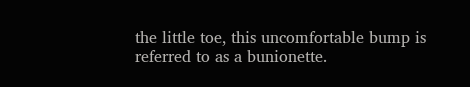the little toe, this uncomfortable bump is referred to as a bunionette.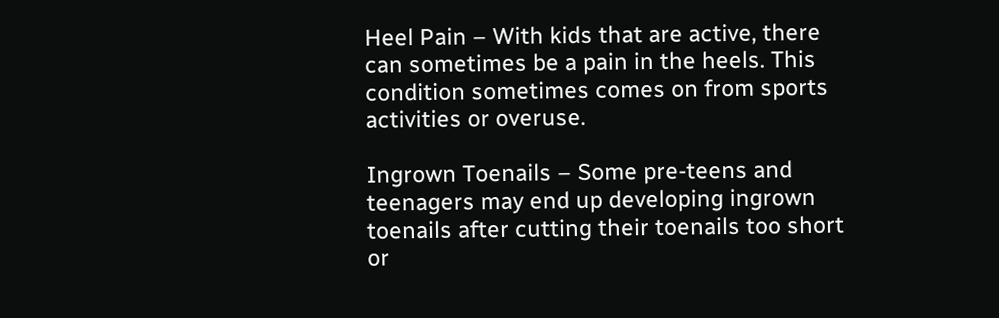Heel Pain – With kids that are active, there can sometimes be a pain in the heels. This condition sometimes comes on from sports activities or overuse.

Ingrown Toenails – Some pre-teens and teenagers may end up developing ingrown toenails after cutting their toenails too short or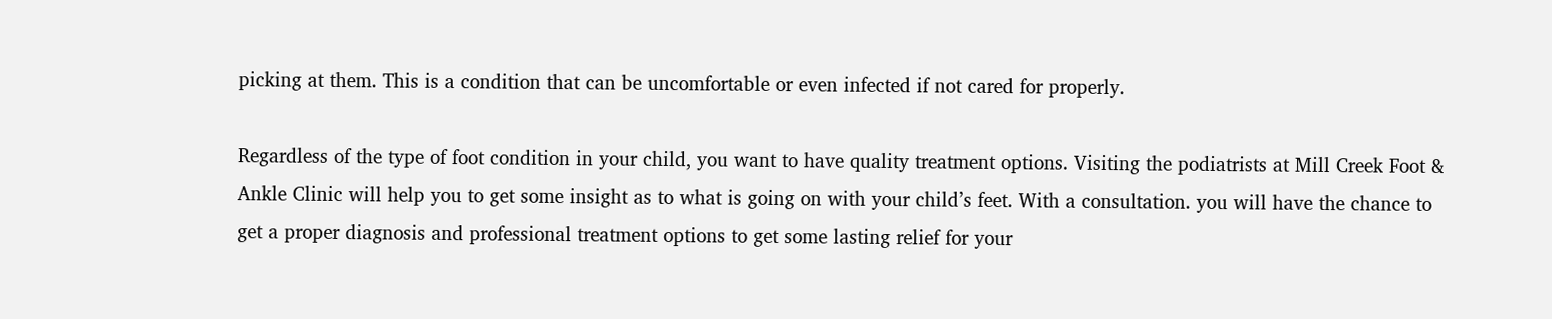picking at them. This is a condition that can be uncomfortable or even infected if not cared for properly.

Regardless of the type of foot condition in your child, you want to have quality treatment options. Visiting the podiatrists at Mill Creek Foot & Ankle Clinic will help you to get some insight as to what is going on with your child’s feet. With a consultation. you will have the chance to get a proper diagnosis and professional treatment options to get some lasting relief for your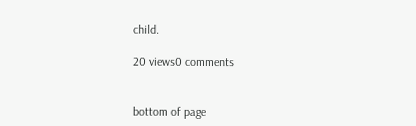child.

20 views0 comments


bottom of page